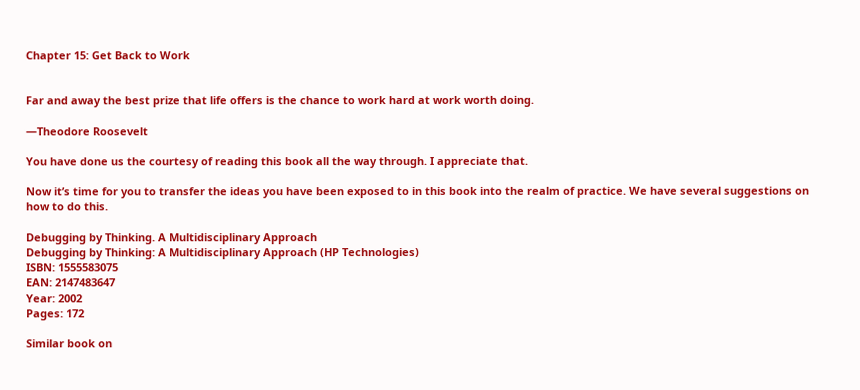Chapter 15: Get Back to Work


Far and away the best prize that life offers is the chance to work hard at work worth doing.

—Theodore Roosevelt

You have done us the courtesy of reading this book all the way through. I appreciate that.

Now it’s time for you to transfer the ideas you have been exposed to in this book into the realm of practice. We have several suggestions on how to do this.

Debugging by Thinking. A Multidisciplinary Approach
Debugging by Thinking: A Multidisciplinary Approach (HP Technologies)
ISBN: 1555583075
EAN: 2147483647
Year: 2002
Pages: 172

Similar book on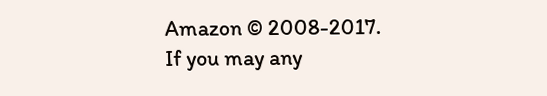Amazon © 2008-2017.
If you may any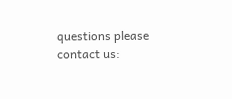questions please contact us: